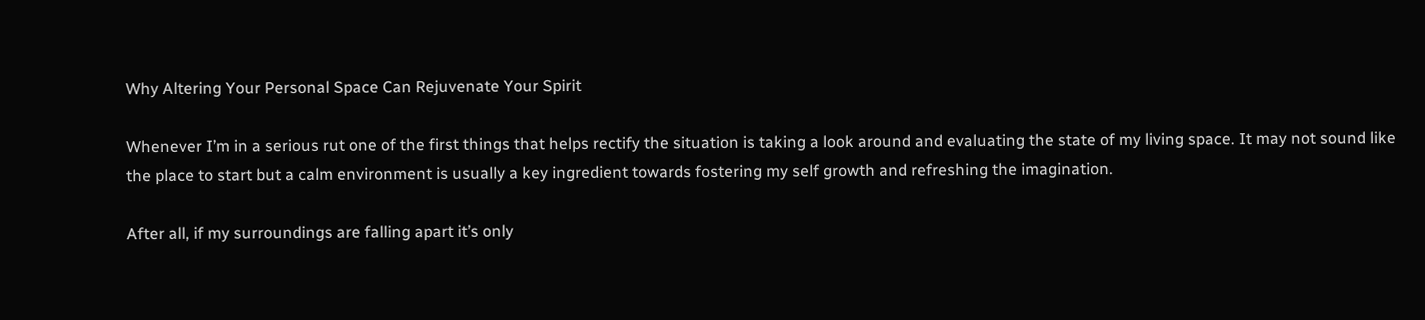Why Altering Your Personal Space Can Rejuvenate Your Spirit

Whenever I’m in a serious rut one of the first things that helps rectify the situation is taking a look around and evaluating the state of my living space. It may not sound like the place to start but a calm environment is usually a key ingredient towards fostering my self growth and refreshing the imagination.

After all, if my surroundings are falling apart it’s only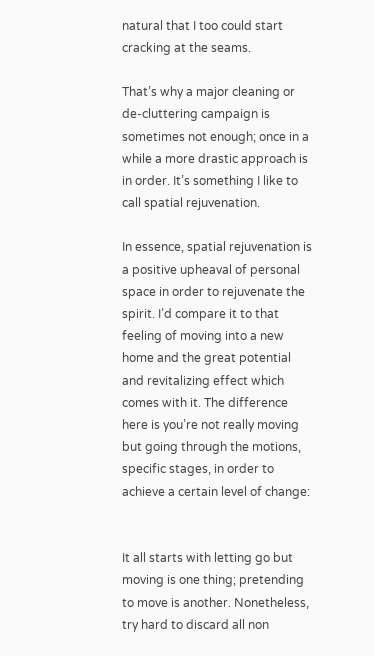natural that I too could start cracking at the seams.

That’s why a major cleaning or de-cluttering campaign is sometimes not enough; once in a while a more drastic approach is in order. It’s something I like to call spatial rejuvenation.

In essence, spatial rejuvenation is a positive upheaval of personal space in order to rejuvenate the spirit. I’d compare it to that feeling of moving into a new home and the great potential and revitalizing effect which comes with it. The difference here is you’re not really moving but going through the motions, specific stages, in order to achieve a certain level of change:


It all starts with letting go but moving is one thing; pretending to move is another. Nonetheless, try hard to discard all non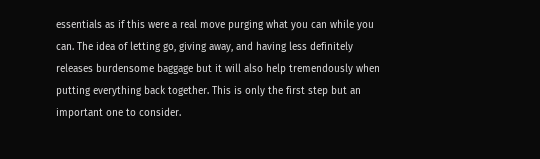essentials as if this were a real move purging what you can while you can. The idea of letting go, giving away, and having less definitely releases burdensome baggage but it will also help tremendously when putting everything back together. This is only the first step but an important one to consider.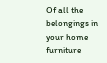Of all the belongings in your home furniture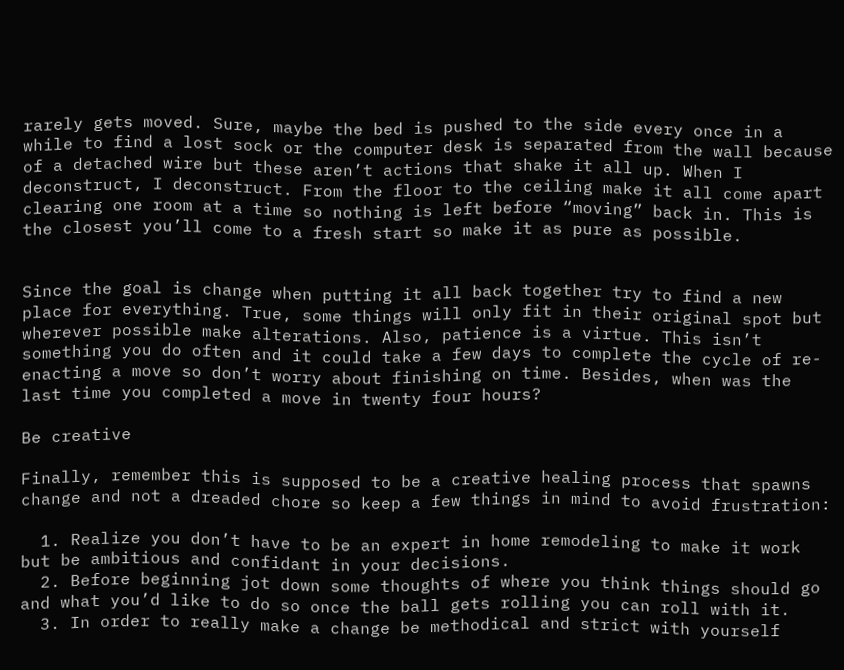rarely gets moved. Sure, maybe the bed is pushed to the side every once in a while to find a lost sock or the computer desk is separated from the wall because of a detached wire but these aren’t actions that shake it all up. When I deconstruct, I deconstruct. From the floor to the ceiling make it all come apart clearing one room at a time so nothing is left before “moving” back in. This is the closest you’ll come to a fresh start so make it as pure as possible.


Since the goal is change when putting it all back together try to find a new place for everything. True, some things will only fit in their original spot but wherever possible make alterations. Also, patience is a virtue. This isn’t something you do often and it could take a few days to complete the cycle of re-enacting a move so don’t worry about finishing on time. Besides, when was the last time you completed a move in twenty four hours?

Be creative

Finally, remember this is supposed to be a creative healing process that spawns change and not a dreaded chore so keep a few things in mind to avoid frustration:

  1. Realize you don’t have to be an expert in home remodeling to make it work but be ambitious and confidant in your decisions.
  2. Before beginning jot down some thoughts of where you think things should go and what you’d like to do so once the ball gets rolling you can roll with it.
  3. In order to really make a change be methodical and strict with yourself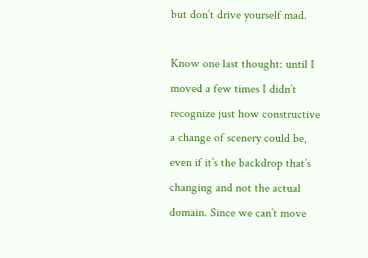but don’t drive yourself mad.

Know one last thought: until I moved a few times I didn’t recognize just how constructive a change of scenery could be, even if it’s the backdrop that’s changing and not the actual domain. Since we can’t move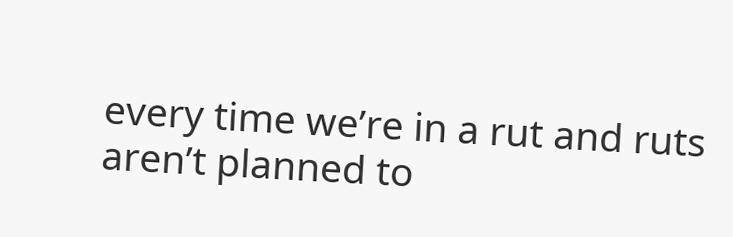every time we’re in a rut and ruts aren’t planned to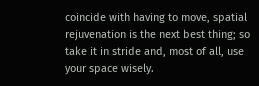coincide with having to move, spatial rejuvenation is the next best thing; so take it in stride and, most of all, use your space wisely.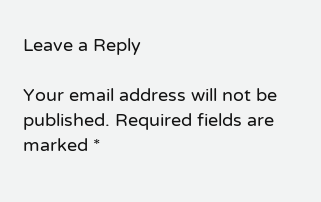Leave a Reply

Your email address will not be published. Required fields are marked *